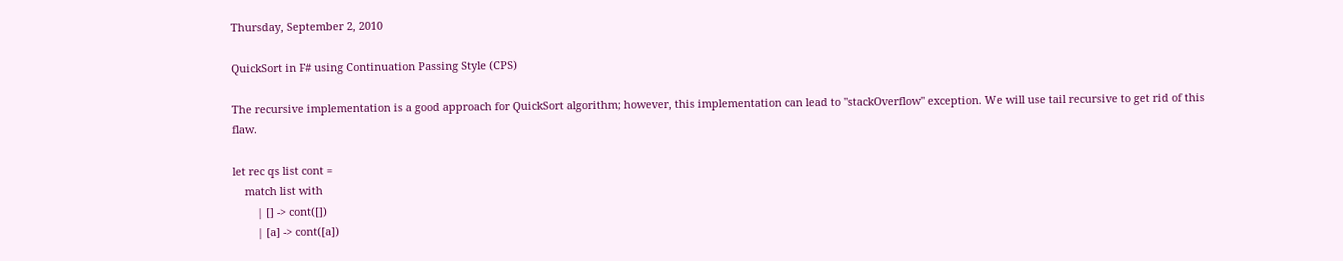Thursday, September 2, 2010

QuickSort in F# using Continuation Passing Style (CPS)

The recursive implementation is a good approach for QuickSort algorithm; however, this implementation can lead to "stackOverflow" exception. We will use tail recursive to get rid of this flaw.

let rec qs list cont =
    match list with
        | [] -> cont([])
        | [a] -> cont([a])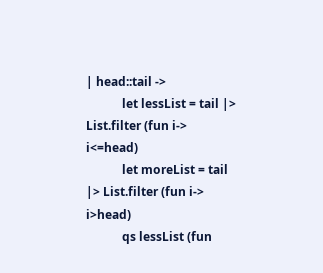| head::tail ->
            let lessList = tail |> List.filter (fun i-> i<=head)
            let moreList = tail |> List.filter (fun i-> i>head)
            qs lessList (fun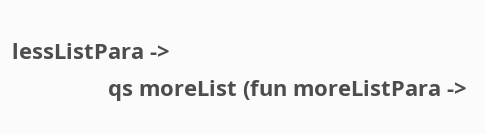lessListPara ->
                qs moreList (fun moreListPara ->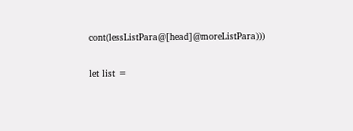cont(lessListPara@[head]@moreListPara)))

let list =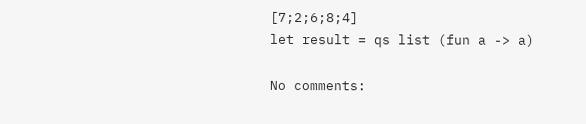[7;2;6;8;4]
let result = qs list (fun a -> a)

No comments: